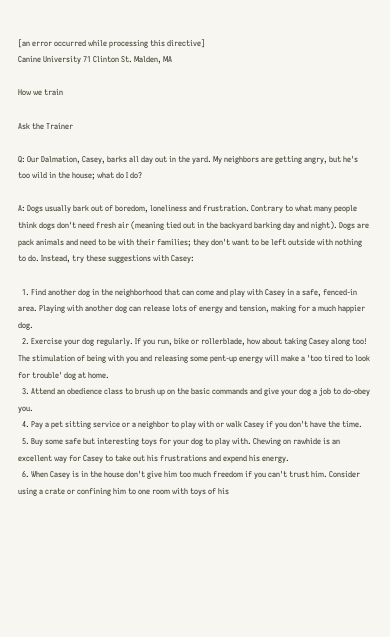[an error occurred while processing this directive]
Canine University 71 Clinton St. Malden, MA

How we train

Ask the Trainer

Q: Our Dalmation, Casey, barks all day out in the yard. My neighbors are getting angry, but he's too wild in the house; what do I do?

A: Dogs usually bark out of boredom, loneliness and frustration. Contrary to what many people think dogs don't need fresh air (meaning tied out in the backyard barking day and night). Dogs are pack animals and need to be with their families; they don't want to be left outside with nothing to do. Instead, try these suggestions with Casey:

  1. Find another dog in the neighborhood that can come and play with Casey in a safe, fenced-in area. Playing with another dog can release lots of energy and tension, making for a much happier dog.
  2. Exercise your dog regularly. If you run, bike or rollerblade, how about taking Casey along too! The stimulation of being with you and releasing some pent-up energy will make a 'too tired to look for trouble' dog at home.
  3. Attend an obedience class to brush up on the basic commands and give your dog a job to do-obey you.
  4. Pay a pet sitting service or a neighbor to play with or walk Casey if you don't have the time.
  5. Buy some safe but interesting toys for your dog to play with. Chewing on rawhide is an excellent way for Casey to take out his frustrations and expend his energy.
  6. When Casey is in the house don't give him too much freedom if you can't trust him. Consider using a crate or confining him to one room with toys of his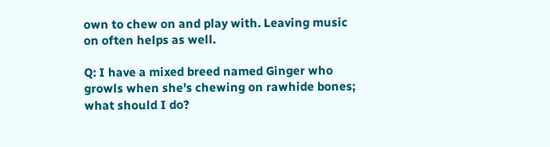own to chew on and play with. Leaving music on often helps as well.

Q: I have a mixed breed named Ginger who growls when she's chewing on rawhide bones; what should I do?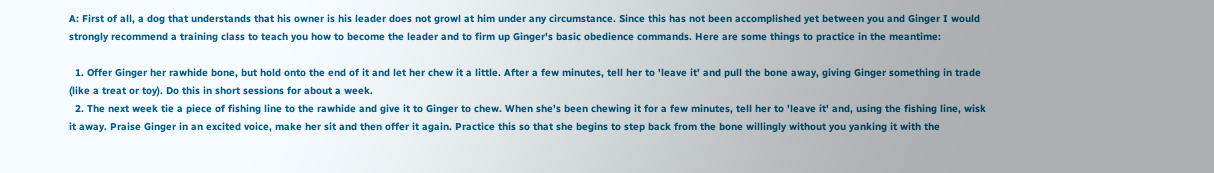A: First of all, a dog that understands that his owner is his leader does not growl at him under any circumstance. Since this has not been accomplished yet between you and Ginger I would strongly recommend a training class to teach you how to become the leader and to firm up Ginger's basic obedience commands. Here are some things to practice in the meantime:

  1. Offer Ginger her rawhide bone, but hold onto the end of it and let her chew it a little. After a few minutes, tell her to 'leave it' and pull the bone away, giving Ginger something in trade (like a treat or toy). Do this in short sessions for about a week.
  2. The next week tie a piece of fishing line to the rawhide and give it to Ginger to chew. When she's been chewing it for a few minutes, tell her to 'leave it' and, using the fishing line, wisk it away. Praise Ginger in an excited voice, make her sit and then offer it again. Practice this so that she begins to step back from the bone willingly without you yanking it with the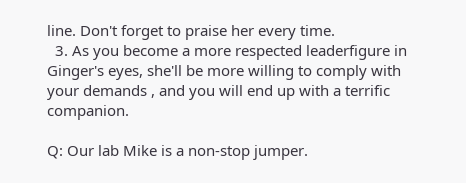line. Don't forget to praise her every time.
  3. As you become a more respected leaderfigure in Ginger's eyes, she'll be more willing to comply with your demands , and you will end up with a terrific companion.

Q: Our lab Mike is a non-stop jumper.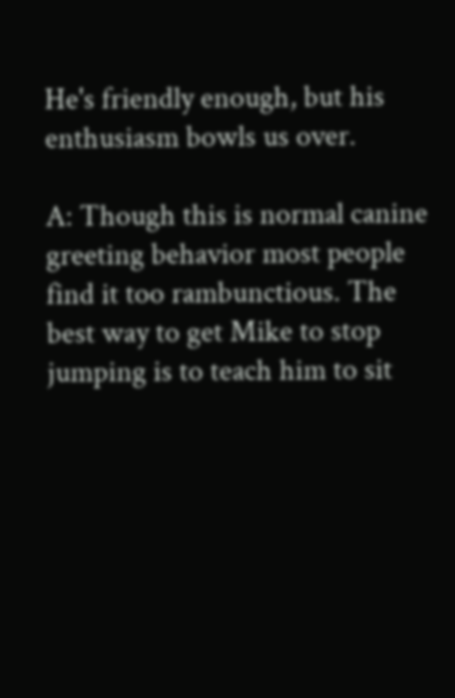He's friendly enough, but his enthusiasm bowls us over.

A: Though this is normal canine greeting behavior most people find it too rambunctious. The best way to get Mike to stop jumping is to teach him to sit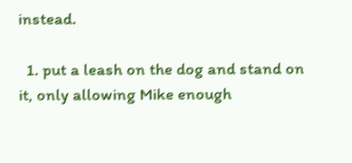instead.

  1. put a leash on the dog and stand on it, only allowing Mike enough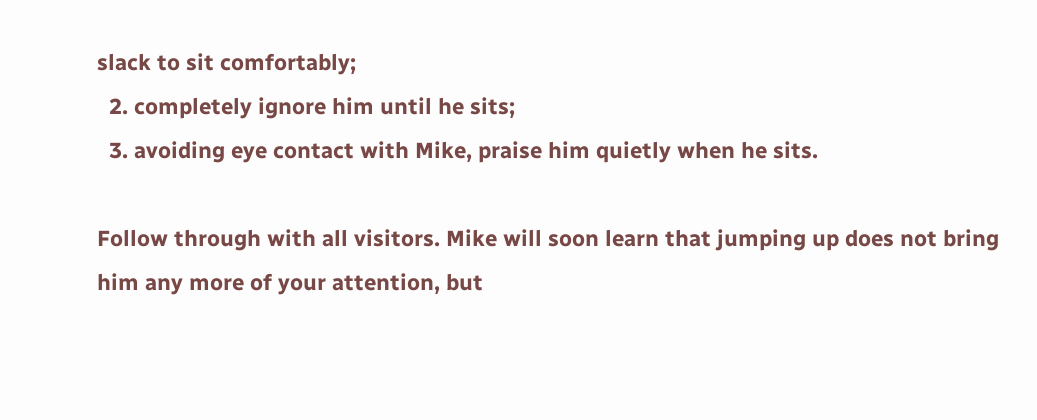slack to sit comfortably;
  2. completely ignore him until he sits;
  3. avoiding eye contact with Mike, praise him quietly when he sits.

Follow through with all visitors. Mike will soon learn that jumping up does not bring him any more of your attention, but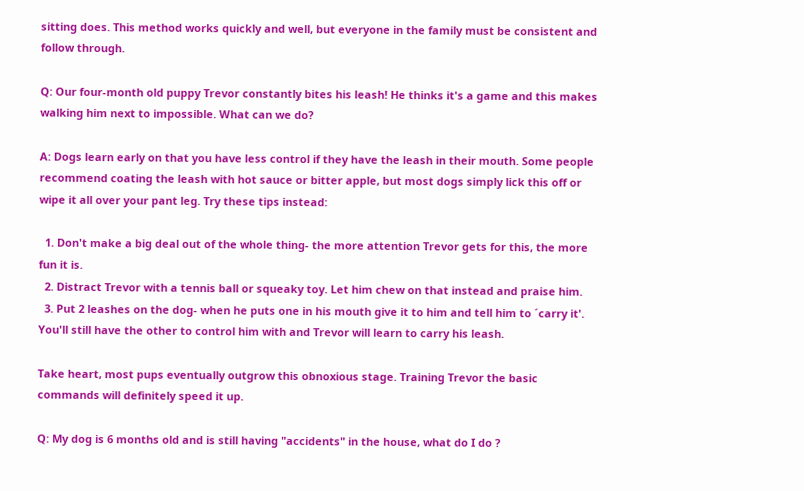sitting does. This method works quickly and well, but everyone in the family must be consistent and follow through.

Q: Our four-month old puppy Trevor constantly bites his leash! He thinks it's a game and this makes walking him next to impossible. What can we do?

A: Dogs learn early on that you have less control if they have the leash in their mouth. Some people recommend coating the leash with hot sauce or bitter apple, but most dogs simply lick this off or wipe it all over your pant leg. Try these tips instead:

  1. Don't make a big deal out of the whole thing- the more attention Trevor gets for this, the more fun it is.
  2. Distract Trevor with a tennis ball or squeaky toy. Let him chew on that instead and praise him.
  3. Put 2 leashes on the dog- when he puts one in his mouth give it to him and tell him to ´carry it'. You'll still have the other to control him with and Trevor will learn to carry his leash.

Take heart, most pups eventually outgrow this obnoxious stage. Training Trevor the basic commands will definitely speed it up.

Q: My dog is 6 months old and is still having "accidents" in the house, what do I do ?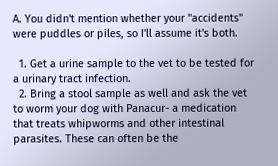A. You didn't mention whether your "accidents" were puddles or piles, so I'll assume it's both.

  1. Get a urine sample to the vet to be tested for a urinary tract infection.
  2. Bring a stool sample as well and ask the vet to worm your dog with Panacur- a medication that treats whipworms and other intestinal parasites. These can often be the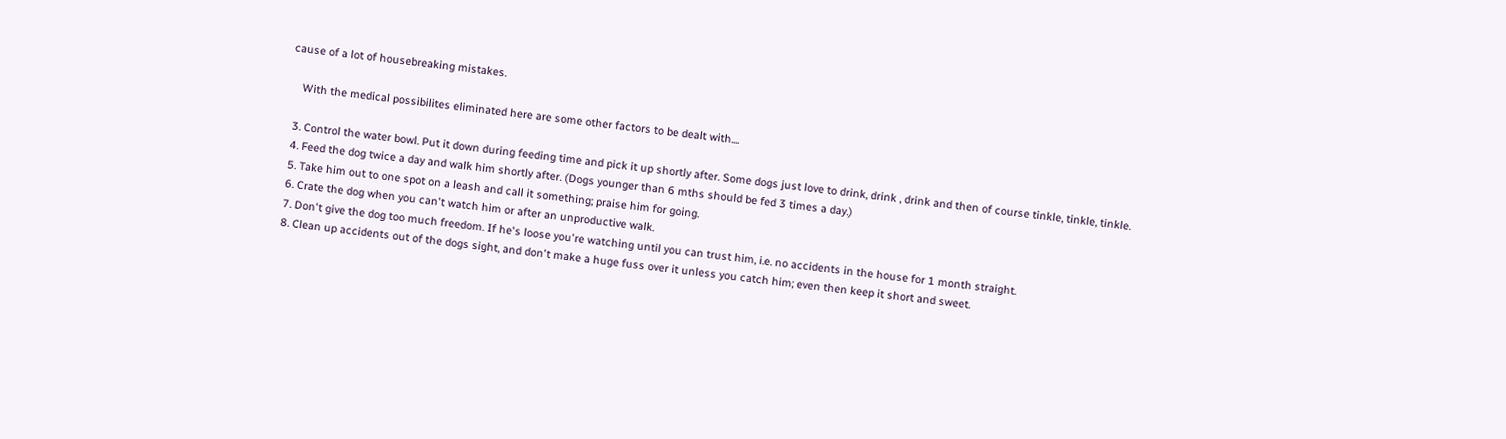cause of a lot of housebreaking mistakes.

    With the medical possibilites eliminated here are some other factors to be dealt with....

  3. Control the water bowl. Put it down during feeding time and pick it up shortly after. Some dogs just love to drink, drink , drink and then of course tinkle, tinkle, tinkle.
  4. Feed the dog twice a day and walk him shortly after. (Dogs younger than 6 mths should be fed 3 times a day.)
  5. Take him out to one spot on a leash and call it something; praise him for going.
  6. Crate the dog when you can't watch him or after an unproductive walk.
  7. Don't give the dog too much freedom. If he's loose you're watching until you can trust him, i.e. no accidents in the house for 1 month straight.
  8. Clean up accidents out of the dogs sight, and don't make a huge fuss over it unless you catch him; even then keep it short and sweet.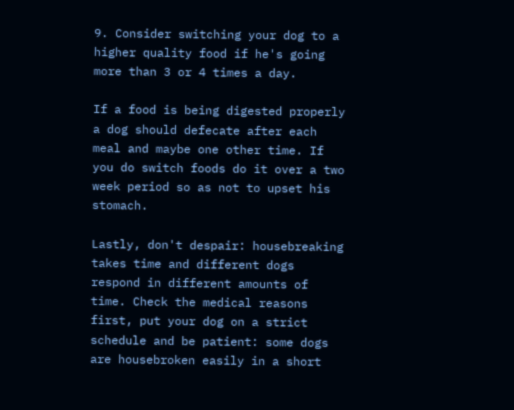9. Consider switching your dog to a higher quality food if he's going more than 3 or 4 times a day.

If a food is being digested properly a dog should defecate after each meal and maybe one other time. If you do switch foods do it over a two week period so as not to upset his stomach.

Lastly, don't despair: housebreaking takes time and different dogs respond in different amounts of time. Check the medical reasons first, put your dog on a strict schedule and be patient: some dogs are housebroken easily in a short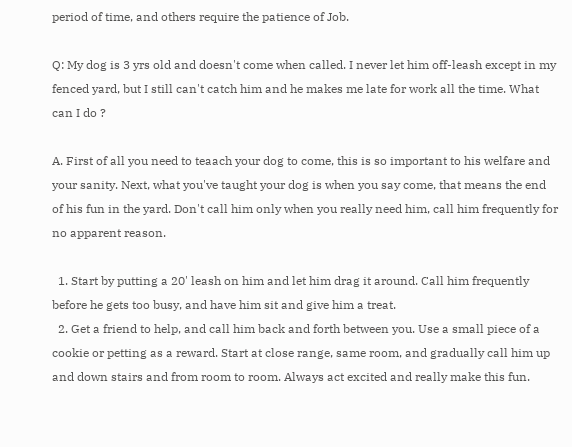period of time, and others require the patience of Job.

Q: My dog is 3 yrs old and doesn't come when called. I never let him off-leash except in my fenced yard, but I still can't catch him and he makes me late for work all the time. What can I do ?

A. First of all you need to teaach your dog to come, this is so important to his welfare and your sanity. Next, what you've taught your dog is when you say come, that means the end of his fun in the yard. Don't call him only when you really need him, call him frequently for no apparent reason.

  1. Start by putting a 20' leash on him and let him drag it around. Call him frequently before he gets too busy, and have him sit and give him a treat.
  2. Get a friend to help, and call him back and forth between you. Use a small piece of a cookie or petting as a reward. Start at close range, same room, and gradually call him up and down stairs and from room to room. Always act excited and really make this fun.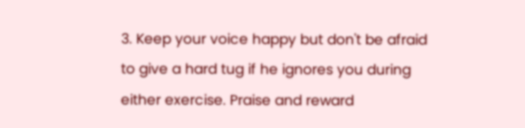3. Keep your voice happy but don't be afraid to give a hard tug if he ignores you during either exercise. Praise and reward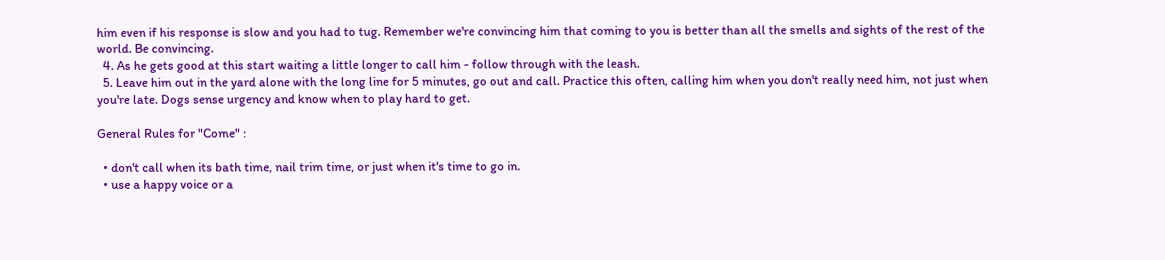him even if his response is slow and you had to tug. Remember we're convincing him that coming to you is better than all the smells and sights of the rest of the world. Be convincing.
  4. As he gets good at this start waiting a little longer to call him - follow through with the leash.
  5. Leave him out in the yard alone with the long line for 5 minutes, go out and call. Practice this often, calling him when you don't really need him, not just when you're late. Dogs sense urgency and know when to play hard to get.

General Rules for "Come" :

  • don't call when its bath time, nail trim time, or just when it's time to go in.
  • use a happy voice or a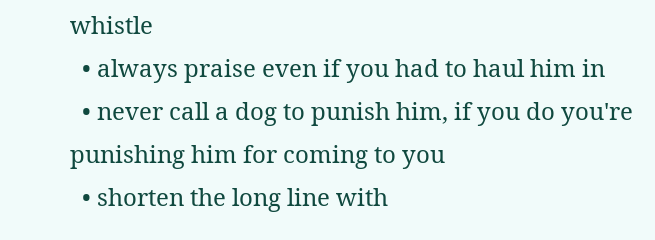whistle
  • always praise even if you had to haul him in
  • never call a dog to punish him, if you do you're punishing him for coming to you
  • shorten the long line with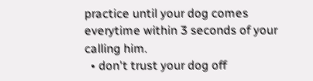practice until your dog comes everytime within 3 seconds of your calling him.
  • don't trust your dog off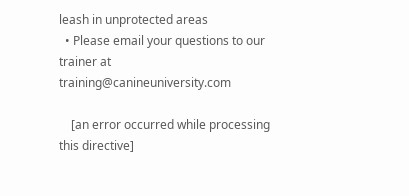leash in unprotected areas
  • Please email your questions to our trainer at training@canineuniversity.com

    [an error occurred while processing this directive]